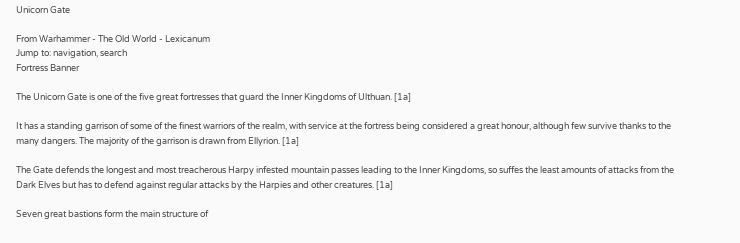Unicorn Gate

From Warhammer - The Old World - Lexicanum
Jump to: navigation, search
Fortress Banner

The Unicorn Gate is one of the five great fortresses that guard the Inner Kingdoms of Ulthuan. [1a]

It has a standing garrison of some of the finest warriors of the realm, with service at the fortress being considered a great honour, although few survive thanks to the many dangers. The majority of the garrison is drawn from Ellyrion. [1a]

The Gate defends the longest and most treacherous Harpy infested mountain passes leading to the Inner Kingdoms, so suffes the least amounts of attacks from the Dark Elves but has to defend against regular attacks by the Harpies and other creatures. [1a]

Seven great bastions form the main structure of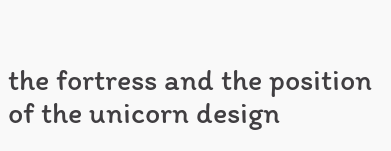the fortress and the position of the unicorn design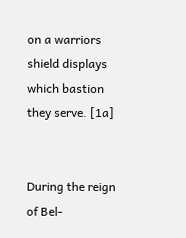on a warriors shield displays which bastion they serve. [1a]


During the reign of Bel-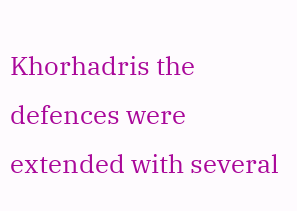Khorhadris the defences were extended with several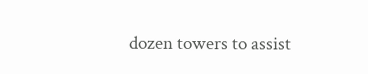dozen towers to assist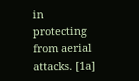in protecting from aerial attacks. [1a]